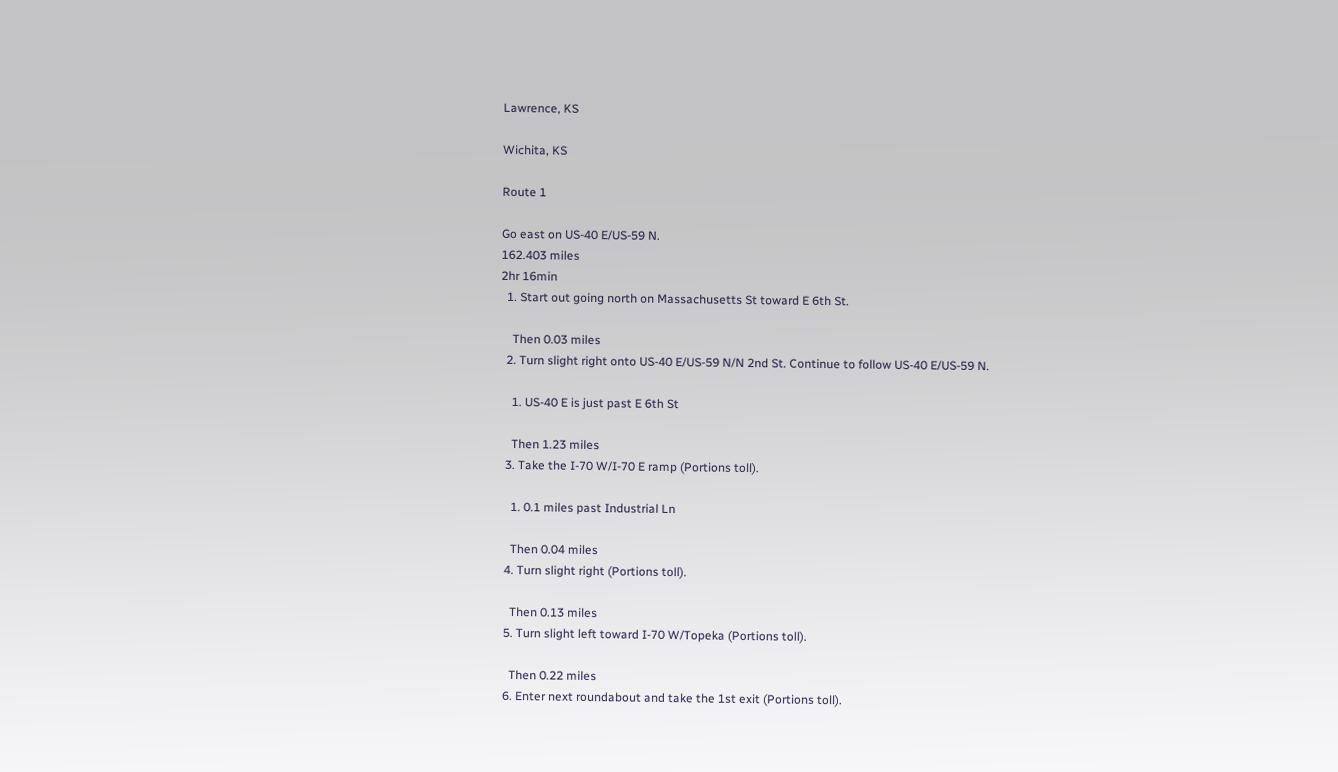Lawrence, KS

Wichita, KS

Route 1

Go east on US-40 E/US-59 N.
162.403 miles
2hr 16min
  1. Start out going north on Massachusetts St toward E 6th St.

    Then 0.03 miles
  2. Turn slight right onto US-40 E/US-59 N/N 2nd St. Continue to follow US-40 E/US-59 N.

    1. US-40 E is just past E 6th St

    Then 1.23 miles
  3. Take the I-70 W/I-70 E ramp (Portions toll).

    1. 0.1 miles past Industrial Ln

    Then 0.04 miles
  4. Turn slight right (Portions toll).

    Then 0.13 miles
  5. Turn slight left toward I-70 W/Topeka (Portions toll).

    Then 0.22 miles
  6. Enter next roundabout and take the 1st exit (Portions toll).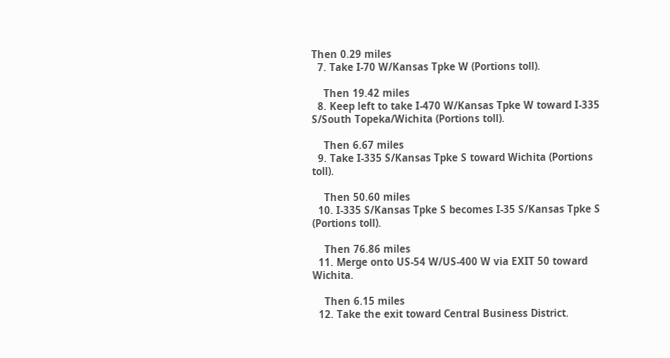Then 0.29 miles
  7. Take I-70 W/Kansas Tpke W (Portions toll).

    Then 19.42 miles
  8. Keep left to take I-470 W/Kansas Tpke W toward I-335 S/South Topeka/Wichita (Portions toll).

    Then 6.67 miles
  9. Take I-335 S/Kansas Tpke S toward Wichita (Portions toll).

    Then 50.60 miles
  10. I-335 S/Kansas Tpke S becomes I-35 S/Kansas Tpke S (Portions toll).

    Then 76.86 miles
  11. Merge onto US-54 W/US-400 W via EXIT 50 toward Wichita.

    Then 6.15 miles
  12. Take the exit toward Central Business District.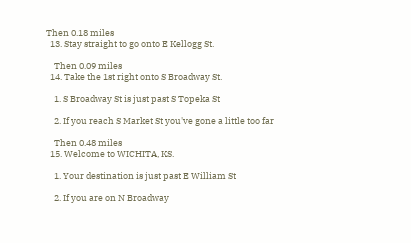Then 0.18 miles
  13. Stay straight to go onto E Kellogg St.

    Then 0.09 miles
  14. Take the 1st right onto S Broadway St.

    1. S Broadway St is just past S Topeka St

    2. If you reach S Market St you've gone a little too far

    Then 0.48 miles
  15. Welcome to WICHITA, KS.

    1. Your destination is just past E William St

    2. If you are on N Broadway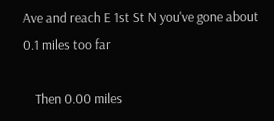Ave and reach E 1st St N you've gone about 0.1 miles too far

    Then 0.00 miles